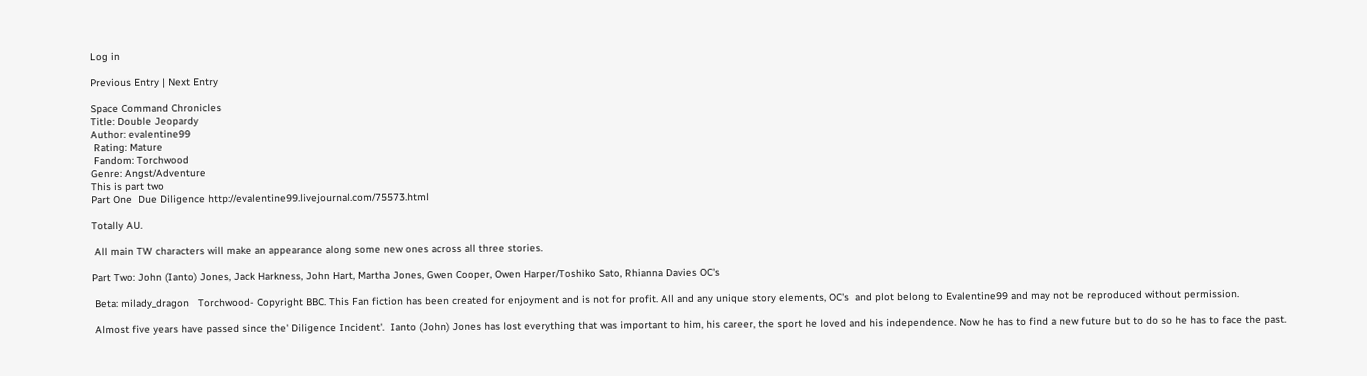Log in

Previous Entry | Next Entry

Space Command Chronicles
Title: Double Jeopardy
Author: evalentine99
 Rating: Mature
 Fandom: Torchwood
Genre: Angst/Adventure
This is part two
Part One  Due Diligence http://evalentine99.livejournal.com/75573.html

Totally AU.

 All main TW characters will make an appearance along some new ones across all three stories.

Part Two: John (Ianto) Jones, Jack Harkness, John Hart, Martha Jones, Gwen Cooper, Owen Harper/Toshiko Sato, Rhianna Davies OC's

 Beta: milady_dragon   Torchwood- Copyright BBC. This Fan fiction has been created for enjoyment and is not for profit. All and any unique story elements, OC's  and plot belong to Evalentine99 and may not be reproduced without permission.

 Almost five years have passed since the' Diligence Incident'.  Ianto (John) Jones has lost everything that was important to him, his career, the sport he loved and his independence. Now he has to find a new future but to do so he has to face the past.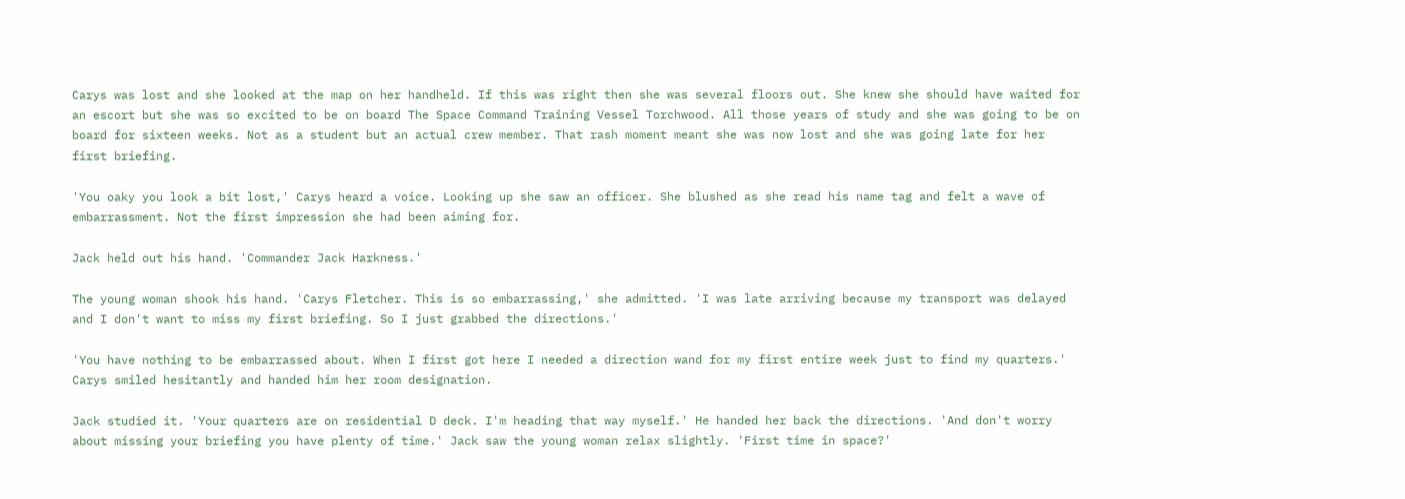Carys was lost and she looked at the map on her handheld. If this was right then she was several floors out. She knew she should have waited for an escort but she was so excited to be on board The Space Command Training Vessel Torchwood. All those years of study and she was going to be on board for sixteen weeks. Not as a student but an actual crew member. That rash moment meant she was now lost and she was going late for her first briefing.

'You oaky you look a bit lost,' Carys heard a voice. Looking up she saw an officer. She blushed as she read his name tag and felt a wave of embarrassment. Not the first impression she had been aiming for.

Jack held out his hand. 'Commander Jack Harkness.'

The young woman shook his hand. 'Carys Fletcher. This is so embarrassing,' she admitted. 'I was late arriving because my transport was delayed and I don't want to miss my first briefing. So I just grabbed the directions.'

'You have nothing to be embarrassed about. When I first got here I needed a direction wand for my first entire week just to find my quarters.' Carys smiled hesitantly and handed him her room designation.

Jack studied it. 'Your quarters are on residential D deck. I'm heading that way myself.' He handed her back the directions. 'And don't worry about missing your briefing you have plenty of time.' Jack saw the young woman relax slightly. 'First time in space?'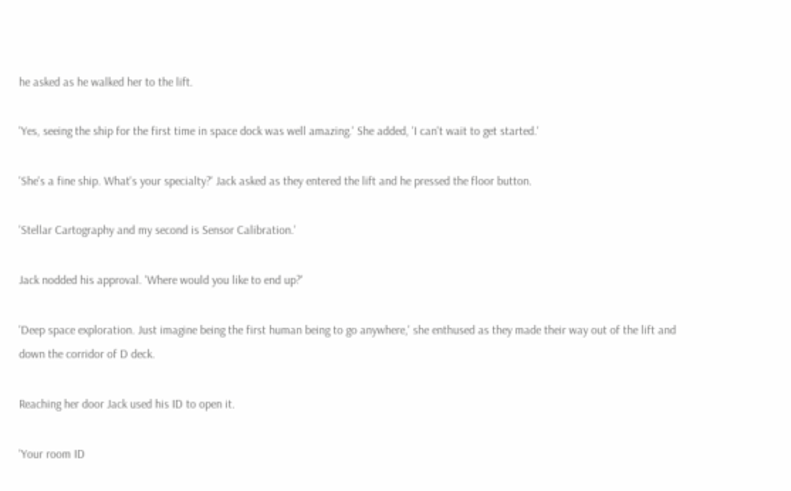he asked as he walked her to the lift.

'Yes, seeing the ship for the first time in space dock was well amazing.' She added, 'I can't wait to get started.'

'She's a fine ship. What's your specialty?' Jack asked as they entered the lift and he pressed the floor button.

'Stellar Cartography and my second is Sensor Calibration.'

Jack nodded his approval. 'Where would you like to end up?'

'Deep space exploration. Just imagine being the first human being to go anywhere,' she enthused as they made their way out of the lift and down the corridor of D deck.

Reaching her door Jack used his ID to open it.

'Your room ID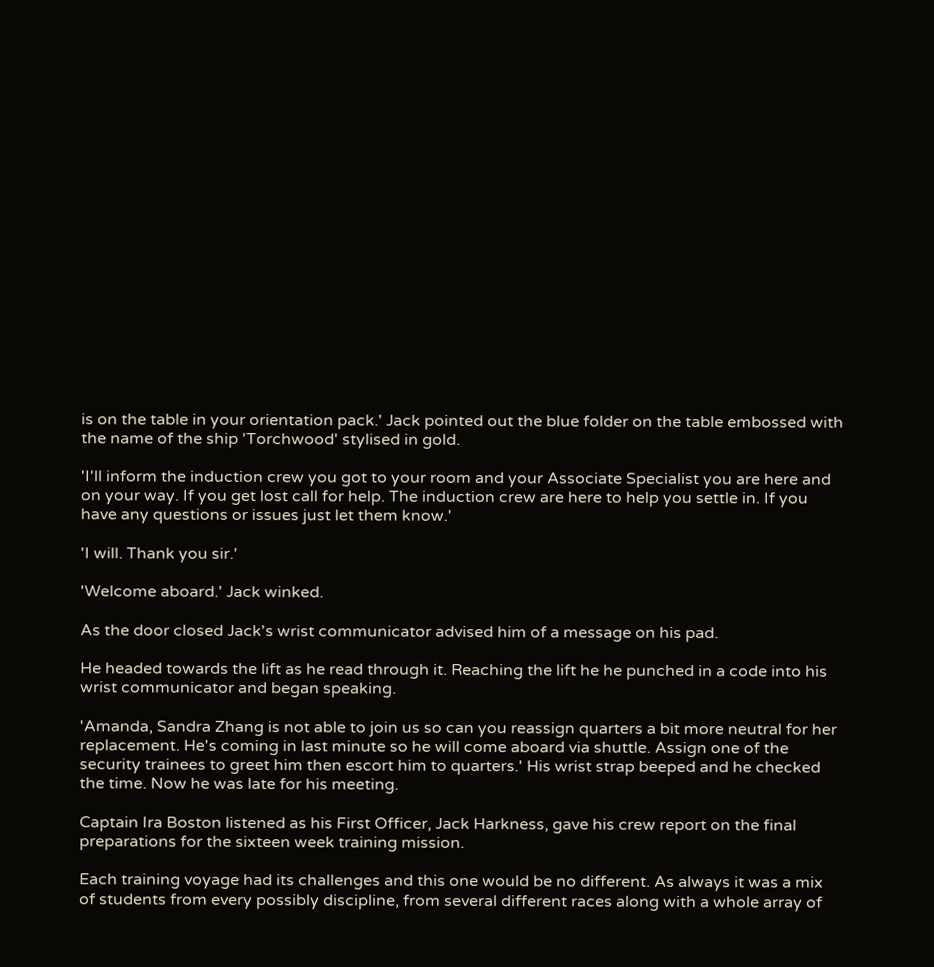is on the table in your orientation pack.' Jack pointed out the blue folder on the table embossed with the name of the ship 'Torchwood' stylised in gold.

'I'll inform the induction crew you got to your room and your Associate Specialist you are here and on your way. If you get lost call for help. The induction crew are here to help you settle in. If you have any questions or issues just let them know.'

'I will. Thank you sir.'

'Welcome aboard.' Jack winked.

As the door closed Jack's wrist communicator advised him of a message on his pad.

He headed towards the lift as he read through it. Reaching the lift he he punched in a code into his wrist communicator and began speaking.

'Amanda, Sandra Zhang is not able to join us so can you reassign quarters a bit more neutral for her replacement. He's coming in last minute so he will come aboard via shuttle. Assign one of the security trainees to greet him then escort him to quarters.' His wrist strap beeped and he checked the time. Now he was late for his meeting.

Captain Ira Boston listened as his First Officer, Jack Harkness, gave his crew report on the final preparations for the sixteen week training mission.

Each training voyage had its challenges and this one would be no different. As always it was a mix of students from every possibly discipline, from several different races along with a whole array of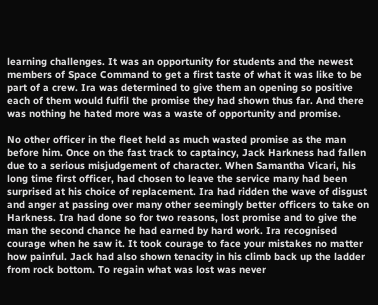learning challenges. It was an opportunity for students and the newest members of Space Command to get a first taste of what it was like to be part of a crew. Ira was determined to give them an opening so positive each of them would fulfil the promise they had shown thus far. And there was nothing he hated more was a waste of opportunity and promise.

No other officer in the fleet held as much wasted promise as the man before him. Once on the fast track to captaincy, Jack Harkness had fallen due to a serious misjudgement of character. When Samantha Vicari, his long time first officer, had chosen to leave the service many had been surprised at his choice of replacement. Ira had ridden the wave of disgust and anger at passing over many other seemingly better officers to take on Harkness. Ira had done so for two reasons, lost promise and to give the man the second chance he had earned by hard work. Ira recognised courage when he saw it. It took courage to face your mistakes no matter how painful. Jack had also shown tenacity in his climb back up the ladder from rock bottom. To regain what was lost was never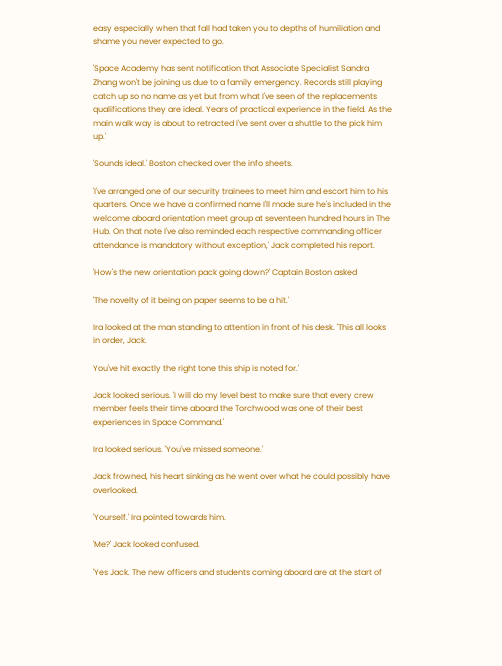easy especially when that fall had taken you to depths of humiliation and shame you never expected to go.

'Space Academy has sent notification that Associate Specialist Sandra Zhang won't be joining us due to a family emergency. Records still playing catch up so no name as yet but from what I've seen of the replacements qualifications they are ideal. Years of practical experience in the field. As the main walk way is about to retracted I've sent over a shuttle to the pick him up.'

'Sounds ideal.' Boston checked over the info sheets.

'I've arranged one of our security trainees to meet him and escort him to his quarters. Once we have a confirmed name I'll made sure he's included in the welcome aboard orientation meet group at seventeen hundred hours in The Hub. On that note I've also reminded each respective commanding officer attendance is mandatory without exception,' Jack completed his report.

'How's the new orientation pack going down?' Captain Boston asked

'The novelty of it being on paper seems to be a hit.'

Ira looked at the man standing to attention in front of his desk. 'This all looks in order, Jack.

You've hit exactly the right tone this ship is noted for.'

Jack looked serious. 'I will do my level best to make sure that every crew member feels their time aboard the Torchwood was one of their best experiences in Space Command.'

Ira looked serious. 'You've missed someone.'

Jack frowned, his heart sinking as he went over what he could possibly have overlooked.

'Yourself.' Ira pointed towards him.

'Me?' Jack looked confused.

'Yes Jack. The new officers and students coming aboard are at the start of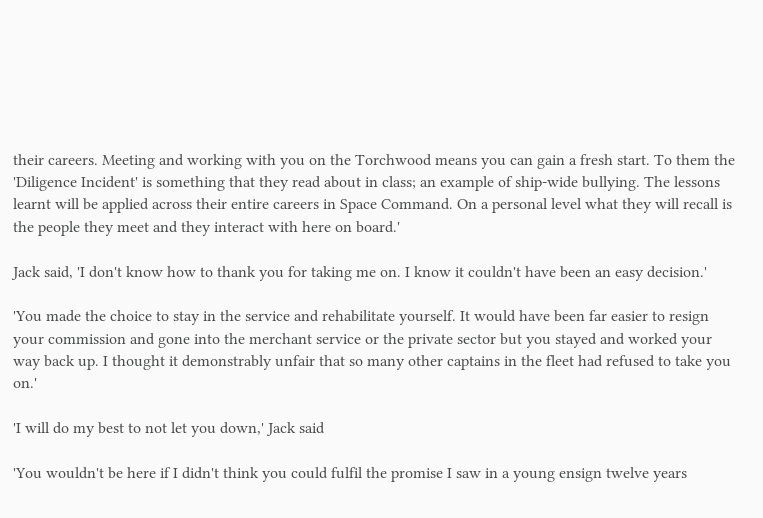their careers. Meeting and working with you on the Torchwood means you can gain a fresh start. To them the 'Diligence Incident' is something that they read about in class; an example of ship-wide bullying. The lessons learnt will be applied across their entire careers in Space Command. On a personal level what they will recall is the people they meet and they interact with here on board.'

Jack said, 'I don't know how to thank you for taking me on. I know it couldn't have been an easy decision.'

'You made the choice to stay in the service and rehabilitate yourself. It would have been far easier to resign your commission and gone into the merchant service or the private sector but you stayed and worked your way back up. I thought it demonstrably unfair that so many other captains in the fleet had refused to take you on.'

'I will do my best to not let you down,' Jack said

'You wouldn't be here if I didn't think you could fulfil the promise I saw in a young ensign twelve years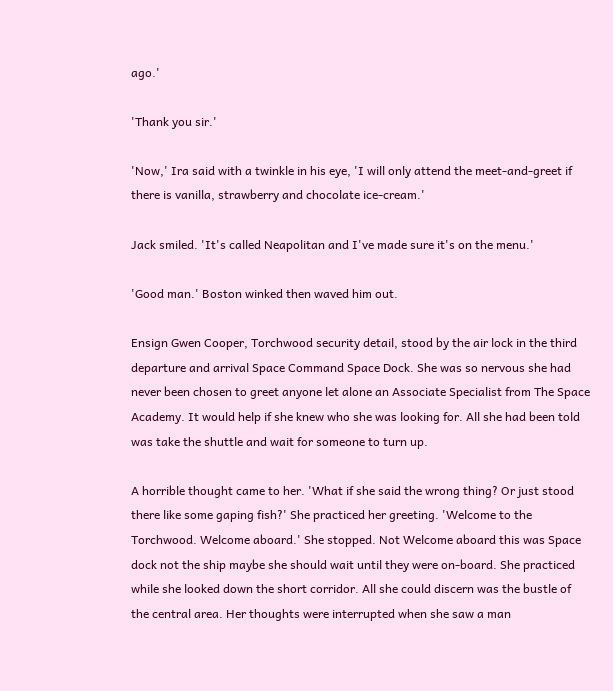ago.'

'Thank you sir.'

'Now,' Ira said with a twinkle in his eye, 'I will only attend the meet-and-greet if there is vanilla, strawberry and chocolate ice-cream.'

Jack smiled. 'It's called Neapolitan and I've made sure it's on the menu.'

'Good man.' Boston winked then waved him out.

Ensign Gwen Cooper, Torchwood security detail, stood by the air lock in the third departure and arrival Space Command Space Dock. She was so nervous she had never been chosen to greet anyone let alone an Associate Specialist from The Space Academy. It would help if she knew who she was looking for. All she had been told was take the shuttle and wait for someone to turn up.

A horrible thought came to her. 'What if she said the wrong thing? Or just stood there like some gaping fish?' She practiced her greeting. 'Welcome to the Torchwood. Welcome aboard.' She stopped. Not Welcome aboard this was Space dock not the ship maybe she should wait until they were on-board. She practiced while she looked down the short corridor. All she could discern was the bustle of the central area. Her thoughts were interrupted when she saw a man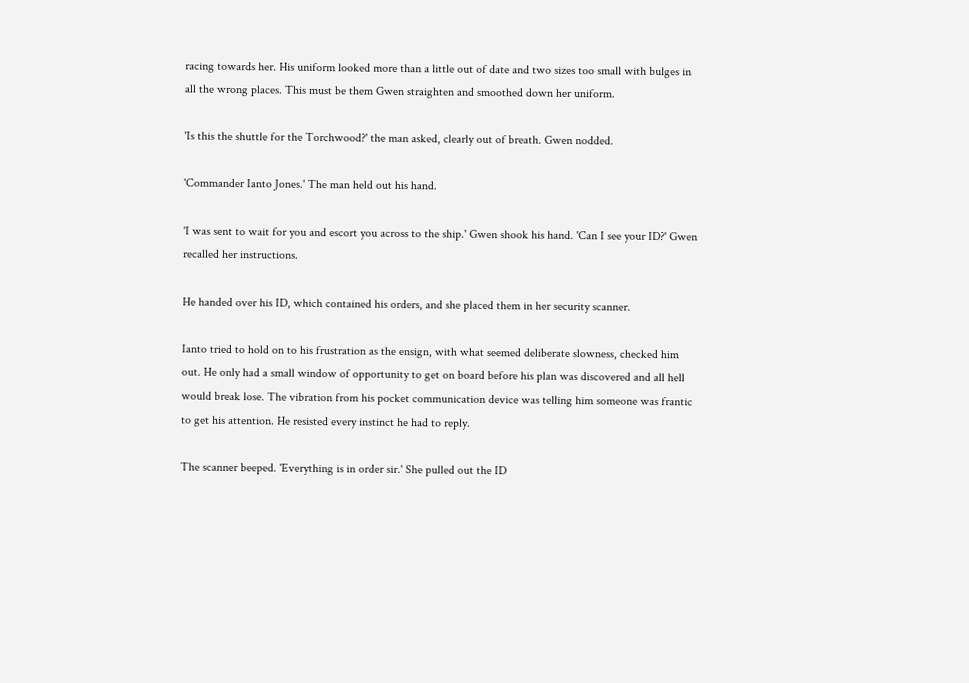racing towards her. His uniform looked more than a little out of date and two sizes too small with bulges in all the wrong places. This must be them Gwen straighten and smoothed down her uniform.

'Is this the shuttle for the Torchwood?' the man asked, clearly out of breath. Gwen nodded.

'Commander Ianto Jones.' The man held out his hand.

'I was sent to wait for you and escort you across to the ship.' Gwen shook his hand. 'Can I see your ID?' Gwen recalled her instructions.

He handed over his ID, which contained his orders, and she placed them in her security scanner.

Ianto tried to hold on to his frustration as the ensign, with what seemed deliberate slowness, checked him out. He only had a small window of opportunity to get on board before his plan was discovered and all hell would break lose. The vibration from his pocket communication device was telling him someone was frantic to get his attention. He resisted every instinct he had to reply.

The scanner beeped. 'Everything is in order sir.' She pulled out the ID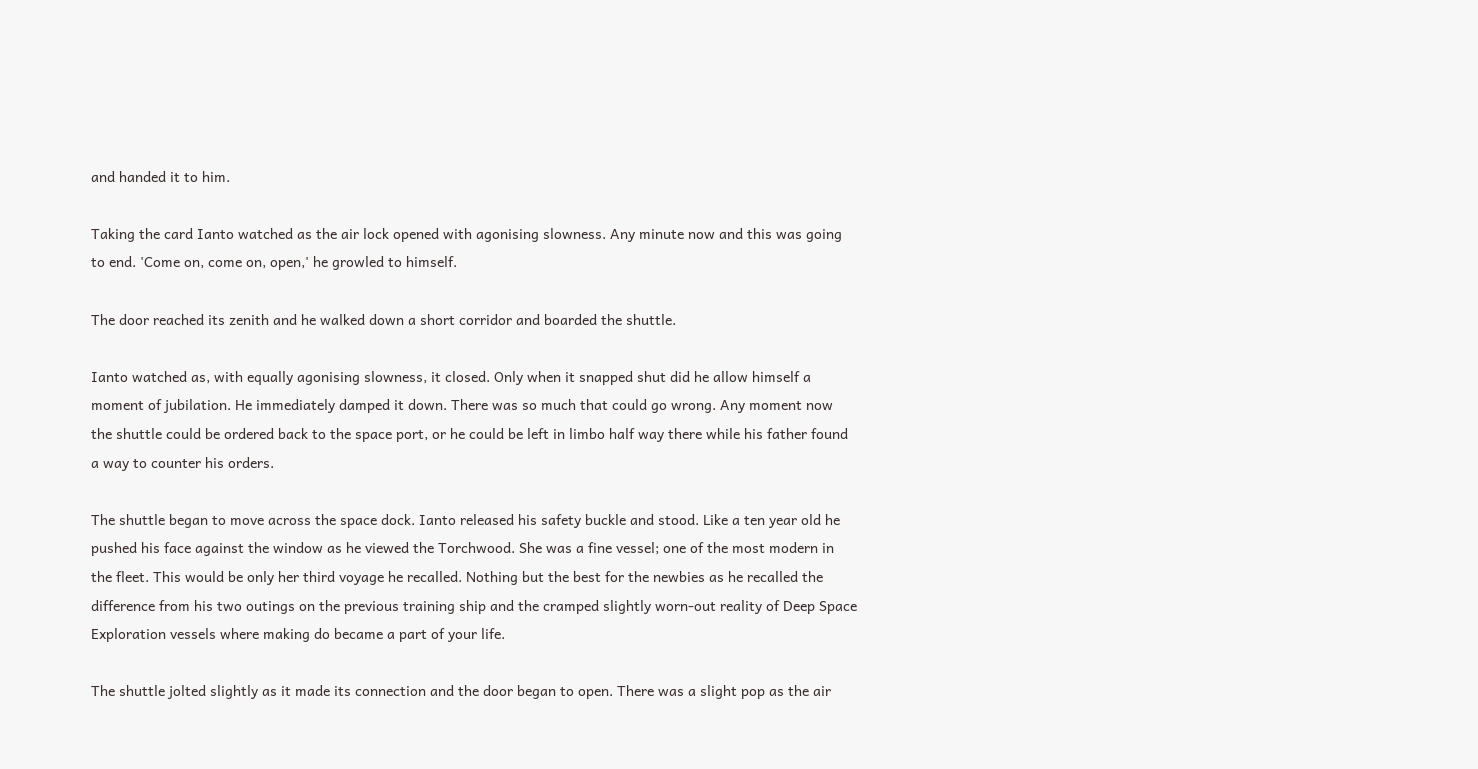and handed it to him.

Taking the card Ianto watched as the air lock opened with agonising slowness. Any minute now and this was going to end. 'Come on, come on, open,' he growled to himself.

The door reached its zenith and he walked down a short corridor and boarded the shuttle.

Ianto watched as, with equally agonising slowness, it closed. Only when it snapped shut did he allow himself a moment of jubilation. He immediately damped it down. There was so much that could go wrong. Any moment now the shuttle could be ordered back to the space port, or he could be left in limbo half way there while his father found a way to counter his orders.

The shuttle began to move across the space dock. Ianto released his safety buckle and stood. Like a ten year old he pushed his face against the window as he viewed the Torchwood. She was a fine vessel; one of the most modern in the fleet. This would be only her third voyage he recalled. Nothing but the best for the newbies as he recalled the difference from his two outings on the previous training ship and the cramped slightly worn-out reality of Deep Space Exploration vessels where making do became a part of your life.

The shuttle jolted slightly as it made its connection and the door began to open. There was a slight pop as the air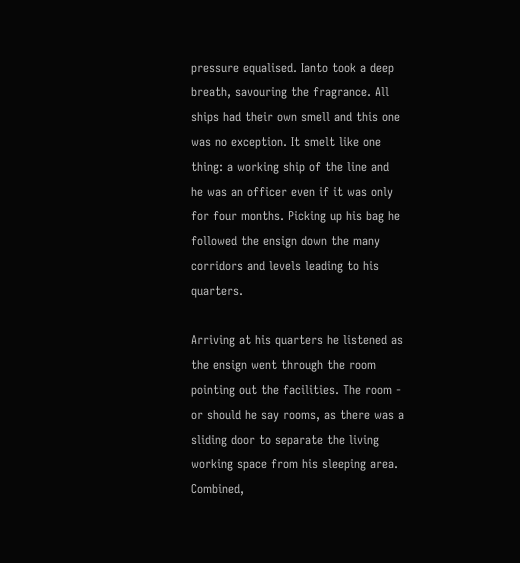pressure equalised. Ianto took a deep breath, savouring the fragrance. All ships had their own smell and this one was no exception. It smelt like one thing: a working ship of the line and he was an officer even if it was only for four months. Picking up his bag he followed the ensign down the many corridors and levels leading to his quarters.

Arriving at his quarters he listened as the ensign went through the room pointing out the facilities. The room - or should he say rooms, as there was a sliding door to separate the living working space from his sleeping area. Combined,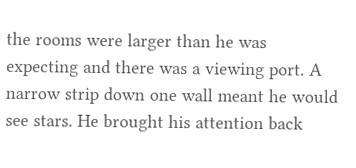the rooms were larger than he was expecting and there was a viewing port. A narrow strip down one wall meant he would see stars. He brought his attention back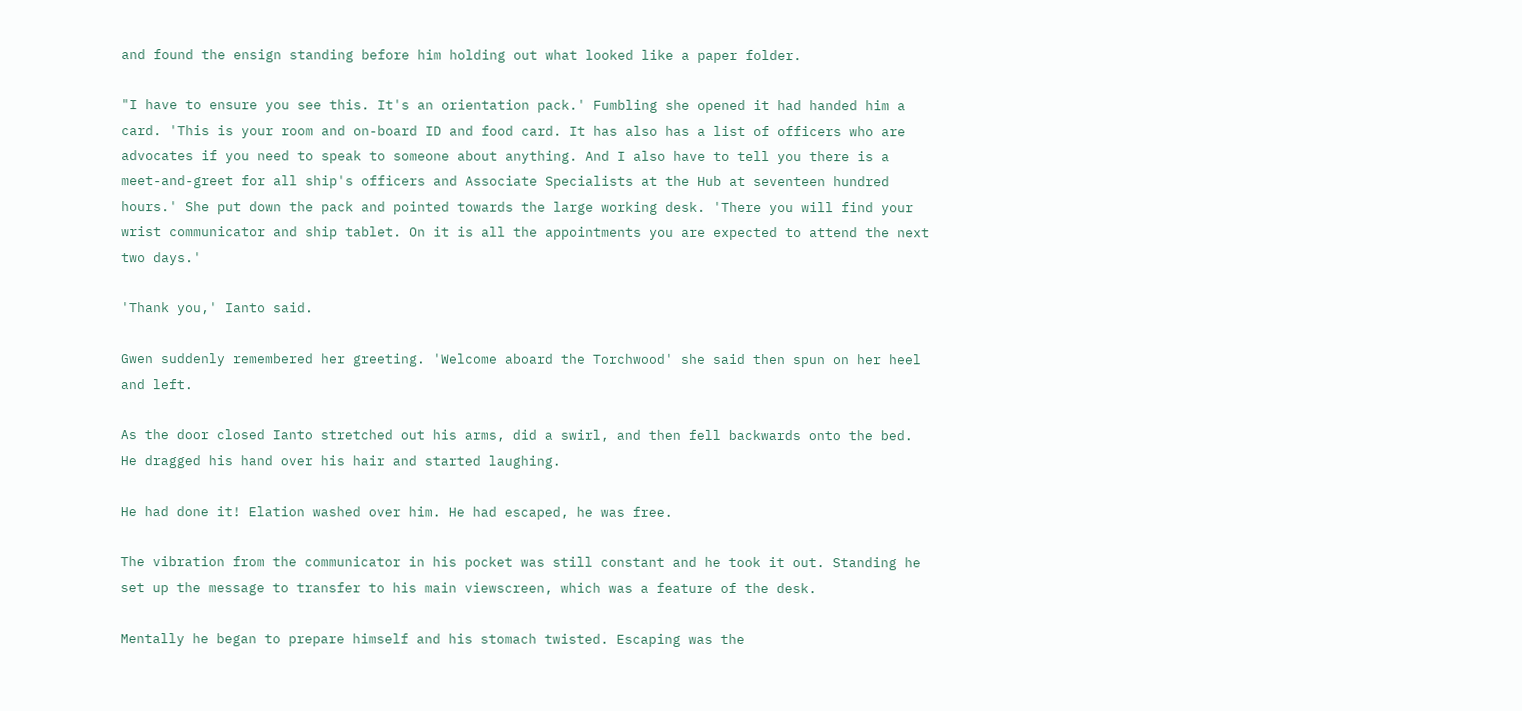and found the ensign standing before him holding out what looked like a paper folder.

"I have to ensure you see this. It's an orientation pack.' Fumbling she opened it had handed him a card. 'This is your room and on-board ID and food card. It has also has a list of officers who are advocates if you need to speak to someone about anything. And I also have to tell you there is a meet-and-greet for all ship's officers and Associate Specialists at the Hub at seventeen hundred hours.' She put down the pack and pointed towards the large working desk. 'There you will find your wrist communicator and ship tablet. On it is all the appointments you are expected to attend the next two days.'

'Thank you,' Ianto said.

Gwen suddenly remembered her greeting. 'Welcome aboard the Torchwood' she said then spun on her heel and left.

As the door closed Ianto stretched out his arms, did a swirl, and then fell backwards onto the bed. He dragged his hand over his hair and started laughing.

He had done it! Elation washed over him. He had escaped, he was free.

The vibration from the communicator in his pocket was still constant and he took it out. Standing he set up the message to transfer to his main viewscreen, which was a feature of the desk.

Mentally he began to prepare himself and his stomach twisted. Escaping was the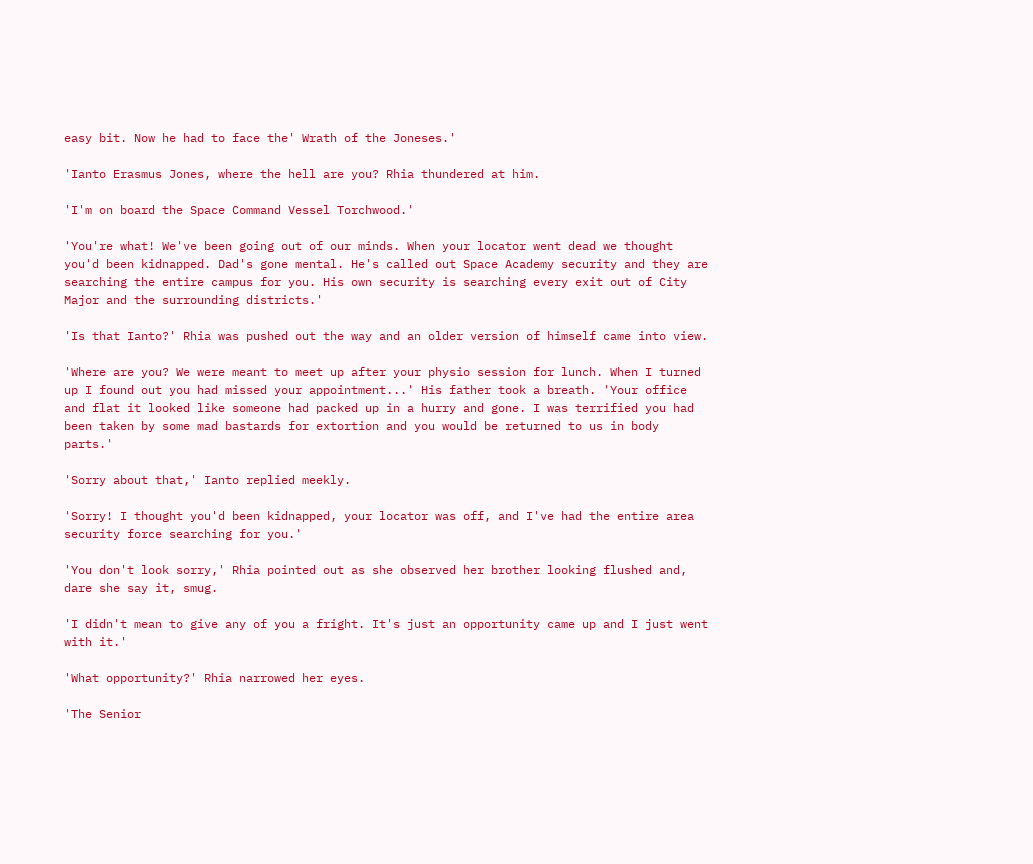easy bit. Now he had to face the' Wrath of the Joneses.'

'Ianto Erasmus Jones, where the hell are you? Rhia thundered at him.

'I'm on board the Space Command Vessel Torchwood.'

'You're what! We've been going out of our minds. When your locator went dead we thought you'd been kidnapped. Dad's gone mental. He's called out Space Academy security and they are searching the entire campus for you. His own security is searching every exit out of City Major and the surrounding districts.'

'Is that Ianto?' Rhia was pushed out the way and an older version of himself came into view.

'Where are you? We were meant to meet up after your physio session for lunch. When I turned up I found out you had missed your appointment...' His father took a breath. 'Your office and flat it looked like someone had packed up in a hurry and gone. I was terrified you had been taken by some mad bastards for extortion and you would be returned to us in body parts.'

'Sorry about that,' Ianto replied meekly.

'Sorry! I thought you'd been kidnapped, your locator was off, and I've had the entire area security force searching for you.'

'You don't look sorry,' Rhia pointed out as she observed her brother looking flushed and, dare she say it, smug.

'I didn't mean to give any of you a fright. It's just an opportunity came up and I just went with it.'

'What opportunity?' Rhia narrowed her eyes.

'The Senior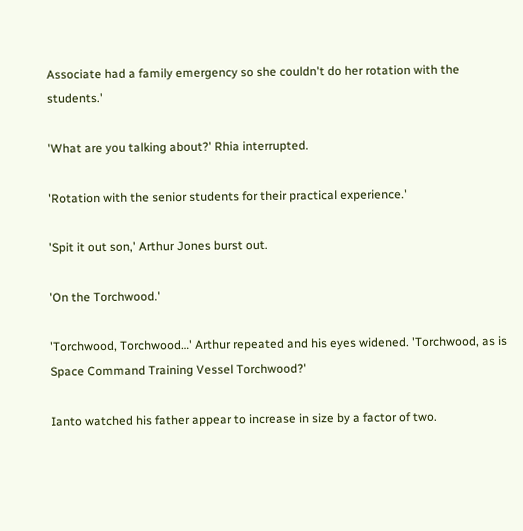Associate had a family emergency so she couldn't do her rotation with the students.'

'What are you talking about?' Rhia interrupted.

'Rotation with the senior students for their practical experience.'

'Spit it out son,' Arthur Jones burst out.

'On the Torchwood.'

'Torchwood, Torchwood…' Arthur repeated and his eyes widened. 'Torchwood, as is Space Command Training Vessel Torchwood?'

Ianto watched his father appear to increase in size by a factor of two.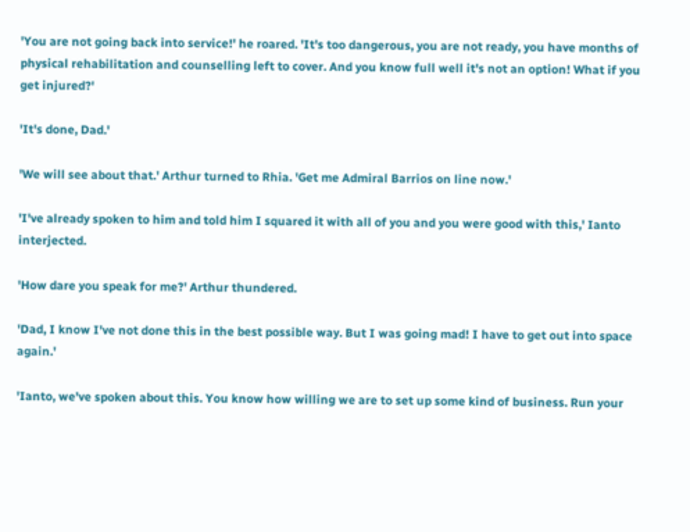'You are not going back into service!' he roared. 'It's too dangerous, you are not ready, you have months of physical rehabilitation and counselling left to cover. And you know full well it's not an option! What if you get injured?'

'It's done, Dad.'

'We will see about that.' Arthur turned to Rhia. 'Get me Admiral Barrios on line now.'

'I've already spoken to him and told him I squared it with all of you and you were good with this,' Ianto interjected.

'How dare you speak for me?' Arthur thundered.

'Dad, I know I've not done this in the best possible way. But I was going mad! I have to get out into space again.'

'Ianto, we've spoken about this. You know how willing we are to set up some kind of business. Run your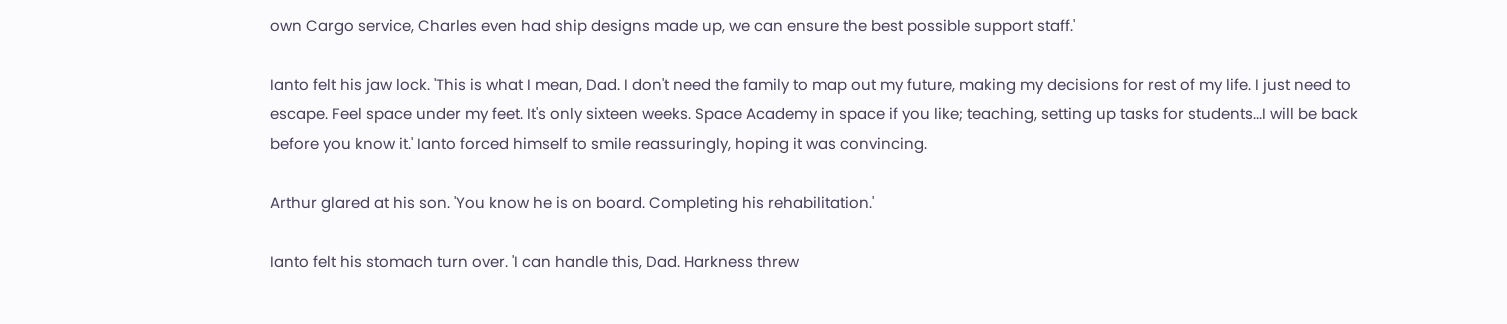own Cargo service, Charles even had ship designs made up, we can ensure the best possible support staff.'

Ianto felt his jaw lock. 'This is what I mean, Dad. I don't need the family to map out my future, making my decisions for rest of my life. I just need to escape. Feel space under my feet. It's only sixteen weeks. Space Academy in space if you like; teaching, setting up tasks for students...I will be back before you know it.' Ianto forced himself to smile reassuringly, hoping it was convincing.

Arthur glared at his son. 'You know he is on board. Completing his rehabilitation.'

Ianto felt his stomach turn over. 'I can handle this, Dad. Harkness threw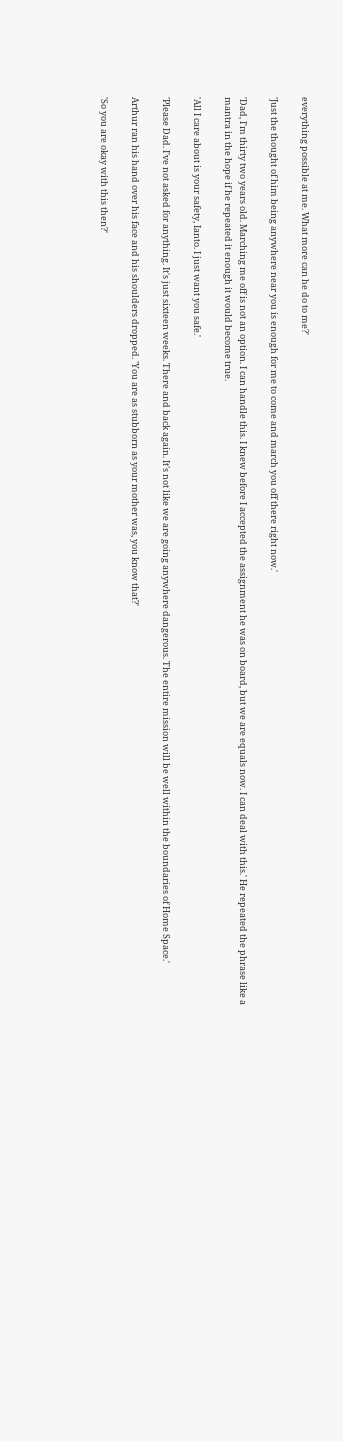everything possible at me. What more can he do to me?'

'Just the thought of him being anywhere near you is enough for me to come and march you off there right now.'

'Dad, I'm thirty two years old. Marching me off is not an option. I can handle this. I knew before I accepted the assignment he was on board, but we are equals now. I can deal with this.' He repeated the phrase like a mantra in the hope if he repeated it enough it would become true.

'All I care about is your safety, Ianto. I just want you safe.'

'Please Dad. I've not asked for anything. It's just sixteen weeks. There and back again. It's not like we are going anywhere dangerous. The entire mission will be well within the boundaries of Home Space.'

Arthur ran his hand over his face and his shoulders dropped. 'You are as stubborn as your mother was, you know that?'

'So you are okay with this then?'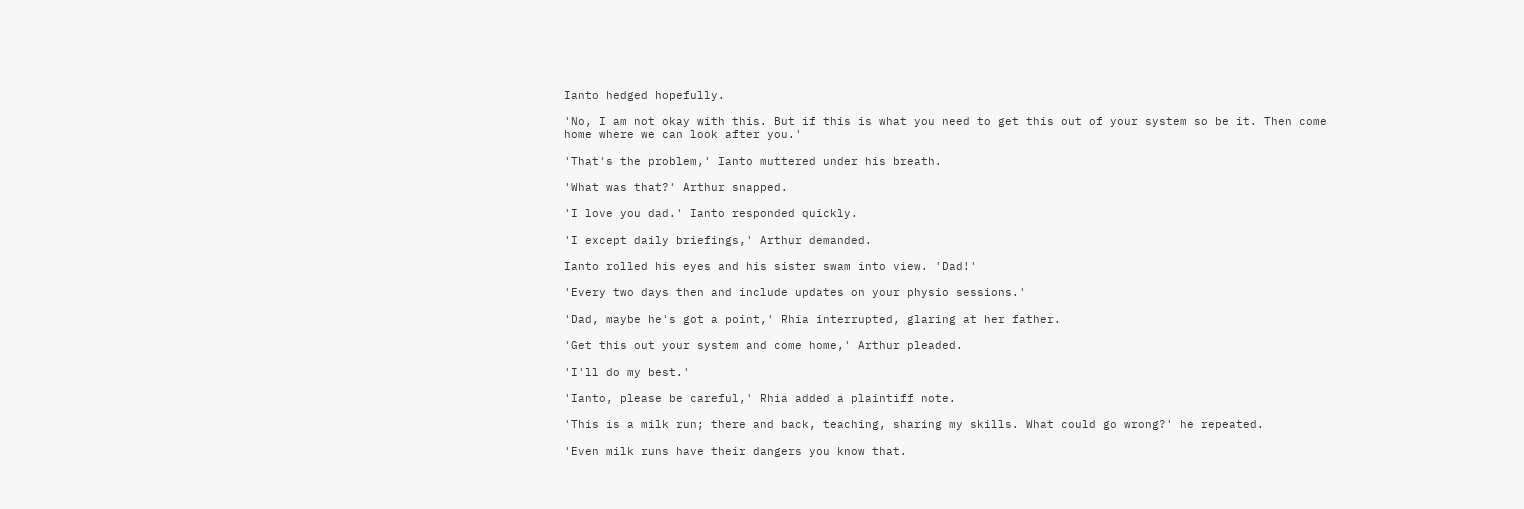Ianto hedged hopefully.

'No, I am not okay with this. But if this is what you need to get this out of your system so be it. Then come home where we can look after you.'

'That's the problem,' Ianto muttered under his breath.

'What was that?' Arthur snapped.

'I love you dad.' Ianto responded quickly.

'I except daily briefings,' Arthur demanded.

Ianto rolled his eyes and his sister swam into view. 'Dad!'

'Every two days then and include updates on your physio sessions.'

'Dad, maybe he's got a point,' Rhia interrupted, glaring at her father.

'Get this out your system and come home,' Arthur pleaded.

'I'll do my best.'

'Ianto, please be careful,' Rhia added a plaintiff note.

'This is a milk run; there and back, teaching, sharing my skills. What could go wrong?' he repeated.

'Even milk runs have their dangers you know that.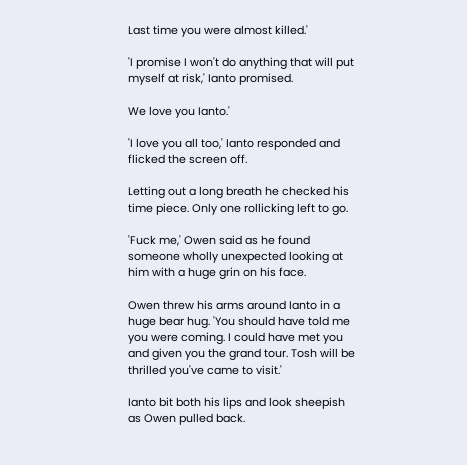Last time you were almost killed.'

'I promise I won't do anything that will put myself at risk,' Ianto promised.

We love you Ianto.'

'I love you all too,' Ianto responded and flicked the screen off.

Letting out a long breath he checked his time piece. Only one rollicking left to go.

'Fuck me,' Owen said as he found someone wholly unexpected looking at him with a huge grin on his face.

Owen threw his arms around Ianto in a huge bear hug. 'You should have told me you were coming. I could have met you and given you the grand tour. Tosh will be thrilled you've came to visit.'

Ianto bit both his lips and look sheepish as Owen pulled back.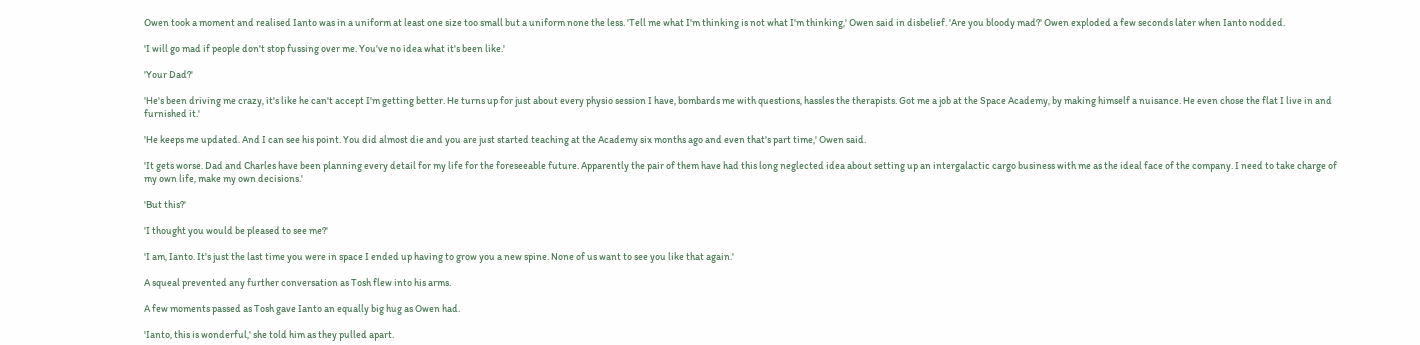Owen took a moment and realised Ianto was in a uniform at least one size too small but a uniform none the less. 'Tell me what I'm thinking is not what I'm thinking,' Owen said in disbelief. 'Are you bloody mad?' Owen exploded a few seconds later when Ianto nodded.

'I will go mad if people don't stop fussing over me. You've no idea what it's been like.'

'Your Dad?'

'He's been driving me crazy, it's like he can't accept I'm getting better. He turns up for just about every physio session I have, bombards me with questions, hassles the therapists. Got me a job at the Space Academy, by making himself a nuisance. He even chose the flat I live in and furnished it.'

'He keeps me updated. And I can see his point. You did almost die and you are just started teaching at the Academy six months ago and even that's part time,' Owen said.

'It gets worse. Dad and Charles have been planning every detail for my life for the foreseeable future. Apparently the pair of them have had this long neglected idea about setting up an intergalactic cargo business with me as the ideal face of the company. I need to take charge of my own life, make my own decisions.'

'But this?'

'I thought you would be pleased to see me?'

'I am, Ianto. It's just the last time you were in space I ended up having to grow you a new spine. None of us want to see you like that again.'

A squeal prevented any further conversation as Tosh flew into his arms.

A few moments passed as Tosh gave Ianto an equally big hug as Owen had.

'Ianto, this is wonderful,' she told him as they pulled apart.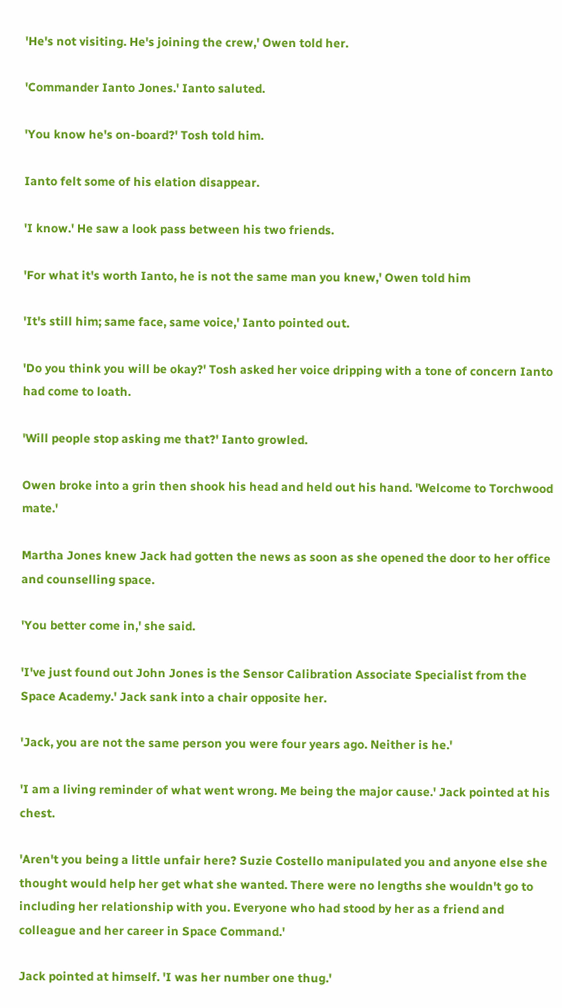'He's not visiting. He's joining the crew,' Owen told her.

'Commander Ianto Jones.' Ianto saluted.

'You know he's on-board?' Tosh told him.

Ianto felt some of his elation disappear.

'I know.' He saw a look pass between his two friends.

'For what it's worth Ianto, he is not the same man you knew,' Owen told him

'It's still him; same face, same voice,' Ianto pointed out.

'Do you think you will be okay?' Tosh asked her voice dripping with a tone of concern Ianto had come to loath.

'Will people stop asking me that?' Ianto growled.

Owen broke into a grin then shook his head and held out his hand. 'Welcome to Torchwood mate.'

Martha Jones knew Jack had gotten the news as soon as she opened the door to her office and counselling space.

'You better come in,' she said.

'I've just found out John Jones is the Sensor Calibration Associate Specialist from the Space Academy.' Jack sank into a chair opposite her.

'Jack, you are not the same person you were four years ago. Neither is he.'

'I am a living reminder of what went wrong. Me being the major cause.' Jack pointed at his chest.

'Aren't you being a little unfair here? Suzie Costello manipulated you and anyone else she thought would help her get what she wanted. There were no lengths she wouldn't go to including her relationship with you. Everyone who had stood by her as a friend and colleague and her career in Space Command.'

Jack pointed at himself. 'I was her number one thug.'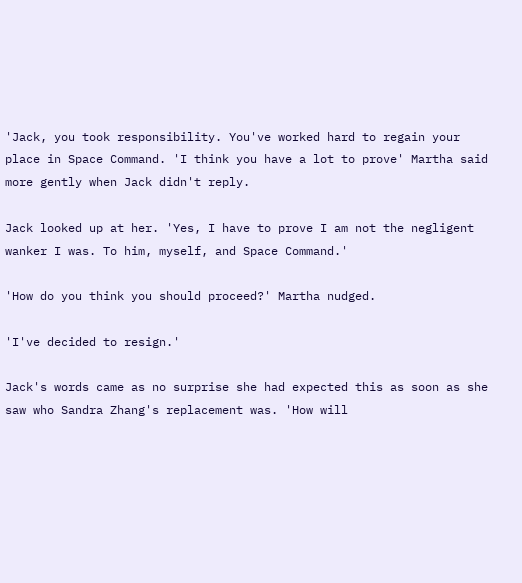'Jack, you took responsibility. You've worked hard to regain your place in Space Command. 'I think you have a lot to prove' Martha said more gently when Jack didn't reply.

Jack looked up at her. 'Yes, I have to prove I am not the negligent wanker I was. To him, myself, and Space Command.'

'How do you think you should proceed?' Martha nudged.

'I've decided to resign.'

Jack's words came as no surprise she had expected this as soon as she saw who Sandra Zhang's replacement was. 'How will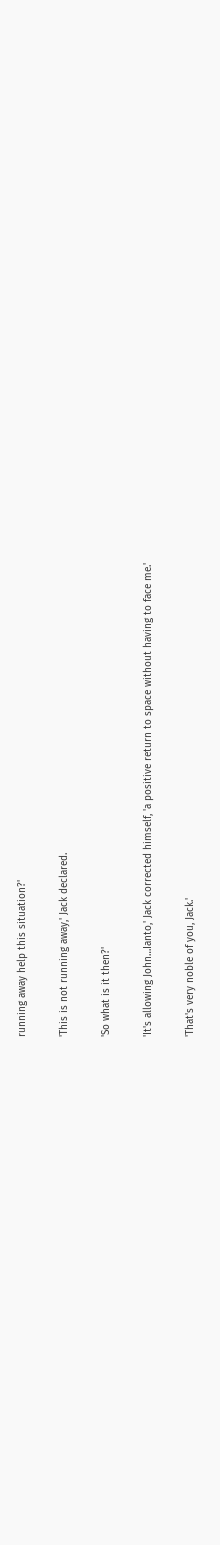running away help this situation?'

'This is not running away,' Jack declared.

'So what is it then?'

'It's allowing John…Ianto,' Jack corrected himself, 'a positive return to space without having to face me.'

'That's very noble of you, Jack.'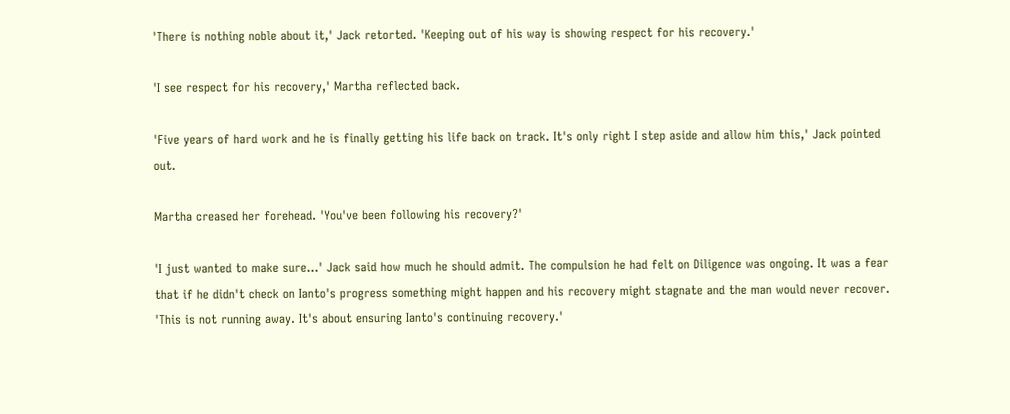'There is nothing noble about it,' Jack retorted. 'Keeping out of his way is showing respect for his recovery.'

'I see respect for his recovery,' Martha reflected back.

'Five years of hard work and he is finally getting his life back on track. It's only right I step aside and allow him this,' Jack pointed out.

Martha creased her forehead. 'You've been following his recovery?'

'I just wanted to make sure…' Jack said how much he should admit. The compulsion he had felt on Diligence was ongoing. It was a fear that if he didn't check on Ianto's progress something might happen and his recovery might stagnate and the man would never recover. 'This is not running away. It's about ensuring Ianto's continuing recovery.'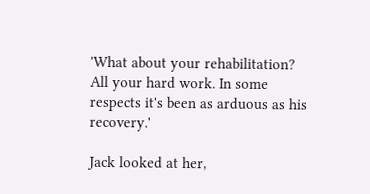'What about your rehabilitation? All your hard work. In some respects it's been as arduous as his recovery.'

Jack looked at her,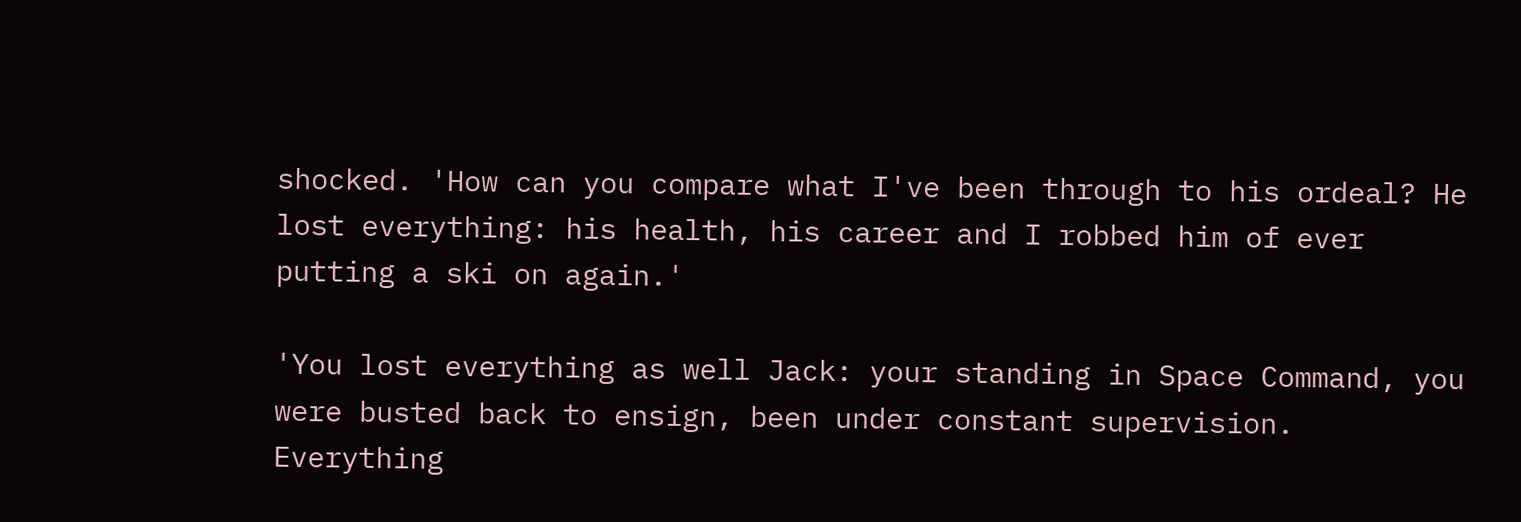shocked. 'How can you compare what I've been through to his ordeal? He lost everything: his health, his career and I robbed him of ever putting a ski on again.'

'You lost everything as well Jack: your standing in Space Command, you were busted back to ensign, been under constant supervision. Everything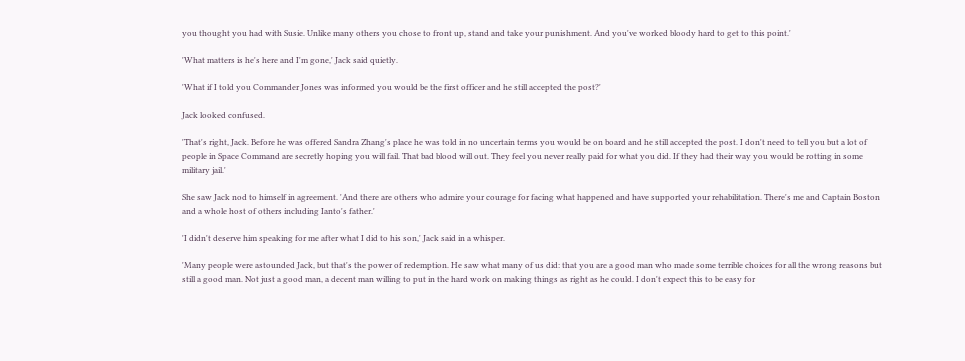you thought you had with Susie. Unlike many others you chose to front up, stand and take your punishment. And you've worked bloody hard to get to this point.'

'What matters is he's here and I'm gone,' Jack said quietly.

'What if I told you Commander Jones was informed you would be the first officer and he still accepted the post?'

Jack looked confused.

'That's right, Jack. Before he was offered Sandra Zhang's place he was told in no uncertain terms you would be on board and he still accepted the post. I don't need to tell you but a lot of people in Space Command are secretly hoping you will fail. That bad blood will out. They feel you never really paid for what you did. If they had their way you would be rotting in some military jail.'

She saw Jack nod to himself in agreement. 'And there are others who admire your courage for facing what happened and have supported your rehabilitation. There's me and Captain Boston and a whole host of others including Ianto's father.'

'I didn't deserve him speaking for me after what I did to his son,' Jack said in a whisper.

'Many people were astounded Jack, but that's the power of redemption. He saw what many of us did: that you are a good man who made some terrible choices for all the wrong reasons but still a good man. Not just a good man, a decent man willing to put in the hard work on making things as right as he could. I don't expect this to be easy for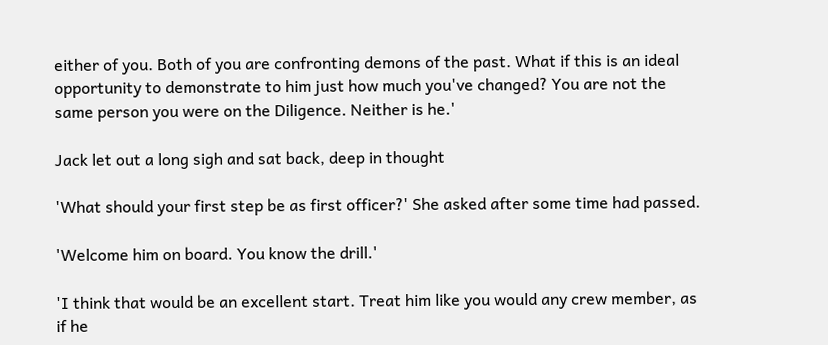either of you. Both of you are confronting demons of the past. What if this is an ideal opportunity to demonstrate to him just how much you've changed? You are not the same person you were on the Diligence. Neither is he.'

Jack let out a long sigh and sat back, deep in thought

'What should your first step be as first officer?' She asked after some time had passed.

'Welcome him on board. You know the drill.'

'I think that would be an excellent start. Treat him like you would any crew member, as if he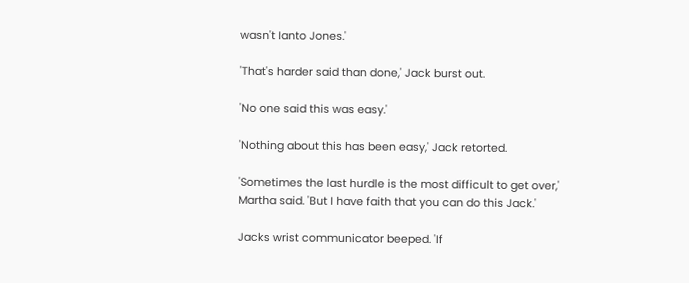wasn't Ianto Jones.'

'That's harder said than done,' Jack burst out.

'No one said this was easy.'

'Nothing about this has been easy,' Jack retorted.

'Sometimes the last hurdle is the most difficult to get over,' Martha said. 'But I have faith that you can do this Jack.'

Jacks wrist communicator beeped. 'If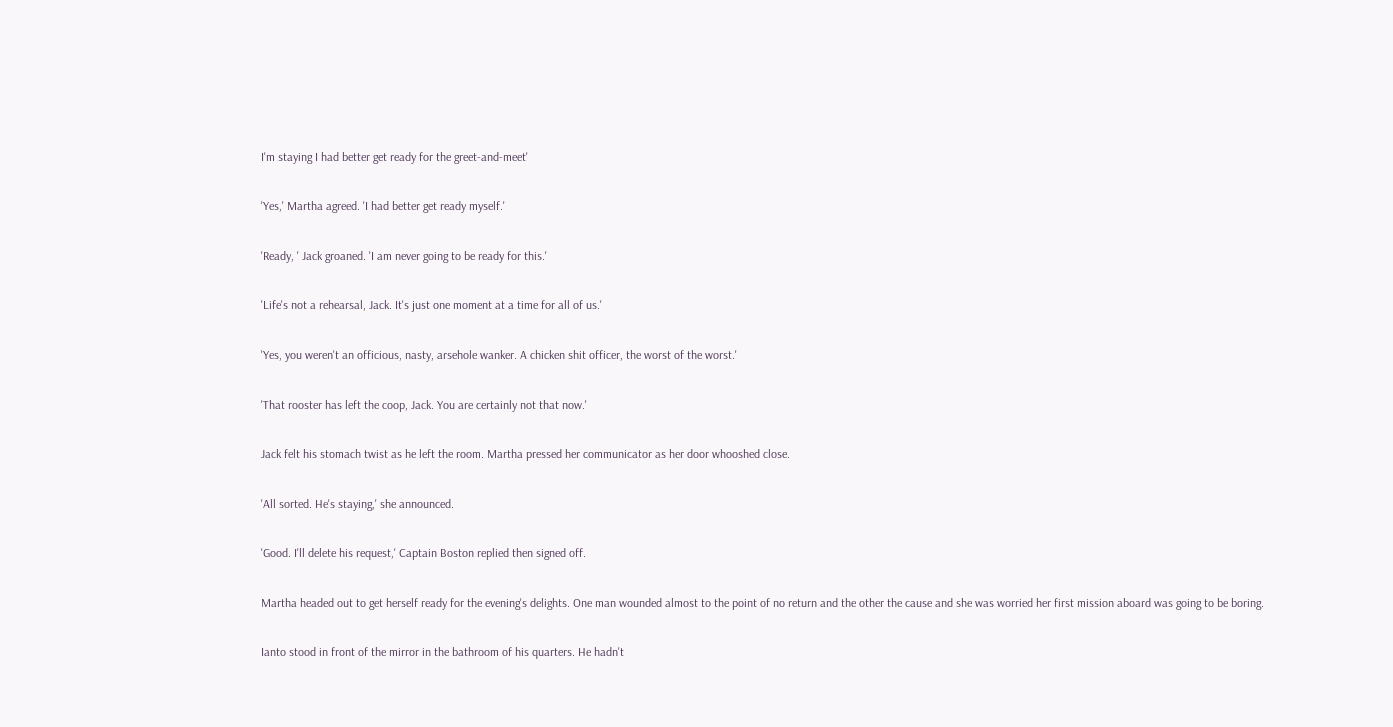I'm staying I had better get ready for the greet-and-meet'

'Yes,' Martha agreed. 'I had better get ready myself.'

'Ready, ' Jack groaned. 'I am never going to be ready for this.'

'Life's not a rehearsal, Jack. It's just one moment at a time for all of us.'

'Yes, you weren't an officious, nasty, arsehole wanker. A chicken shit officer, the worst of the worst.'

'That rooster has left the coop, Jack. You are certainly not that now.'

Jack felt his stomach twist as he left the room. Martha pressed her communicator as her door whooshed close.

'All sorted. He's staying,' she announced.

'Good. I'll delete his request,' Captain Boston replied then signed off.

Martha headed out to get herself ready for the evening's delights. One man wounded almost to the point of no return and the other the cause and she was worried her first mission aboard was going to be boring.

Ianto stood in front of the mirror in the bathroom of his quarters. He hadn't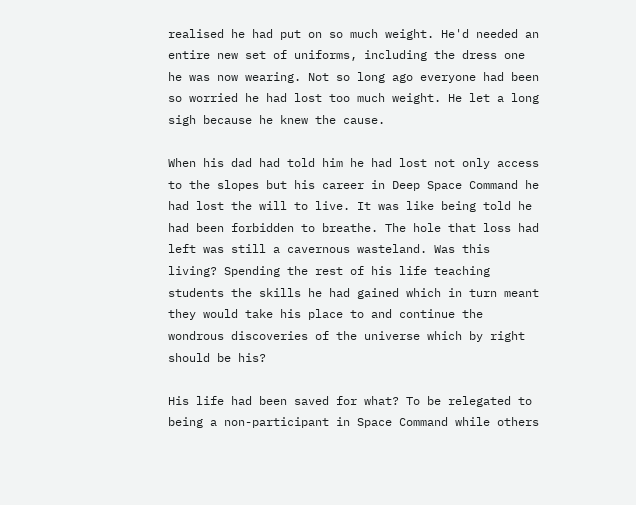realised he had put on so much weight. He'd needed an entire new set of uniforms, including the dress one he was now wearing. Not so long ago everyone had been so worried he had lost too much weight. He let a long sigh because he knew the cause.

When his dad had told him he had lost not only access to the slopes but his career in Deep Space Command he had lost the will to live. It was like being told he had been forbidden to breathe. The hole that loss had left was still a cavernous wasteland. Was this living? Spending the rest of his life teaching students the skills he had gained which in turn meant they would take his place to and continue the wondrous discoveries of the universe which by right should be his?

His life had been saved for what? To be relegated to being a non-participant in Space Command while others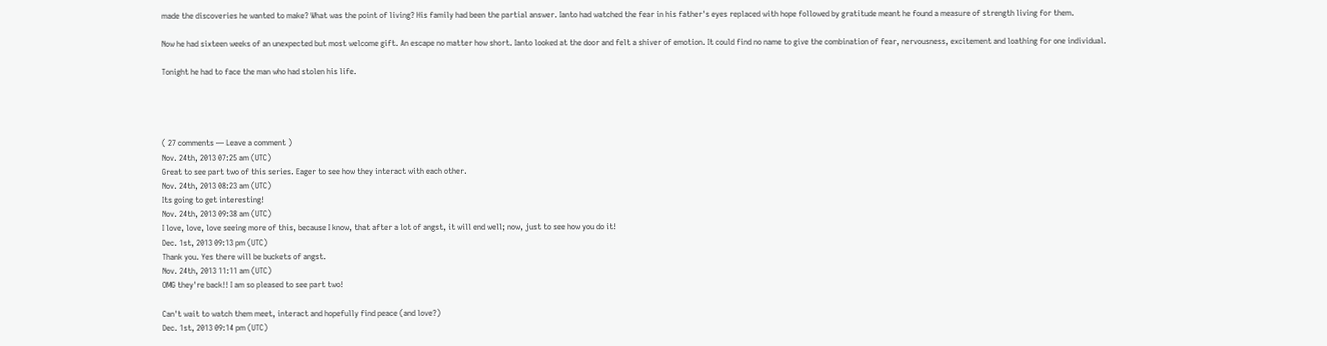made the discoveries he wanted to make? What was the point of living? His family had been the partial answer. Ianto had watched the fear in his father's eyes replaced with hope followed by gratitude meant he found a measure of strength living for them.

Now he had sixteen weeks of an unexpected but most welcome gift. An escape no matter how short. Ianto looked at the door and felt a shiver of emotion. It could find no name to give the combination of fear, nervousness, excitement and loathing for one individual.

Tonight he had to face the man who had stolen his life.




( 27 comments — Leave a comment )
Nov. 24th, 2013 07:25 am (UTC)
Great to see part two of this series. Eager to see how they interact with each other.
Nov. 24th, 2013 08:23 am (UTC)
Its going to get interesting!
Nov. 24th, 2013 09:38 am (UTC)
I love, love, love seeing more of this, because I know, that after a lot of angst, it will end well; now, just to see how you do it!
Dec. 1st, 2013 09:13 pm (UTC)
Thank you. Yes there will be buckets of angst.
Nov. 24th, 2013 11:11 am (UTC)
OMG they're back!! I am so pleased to see part two!

Can't wait to watch them meet, interact and hopefully find peace (and love?)
Dec. 1st, 2013 09:14 pm (UTC)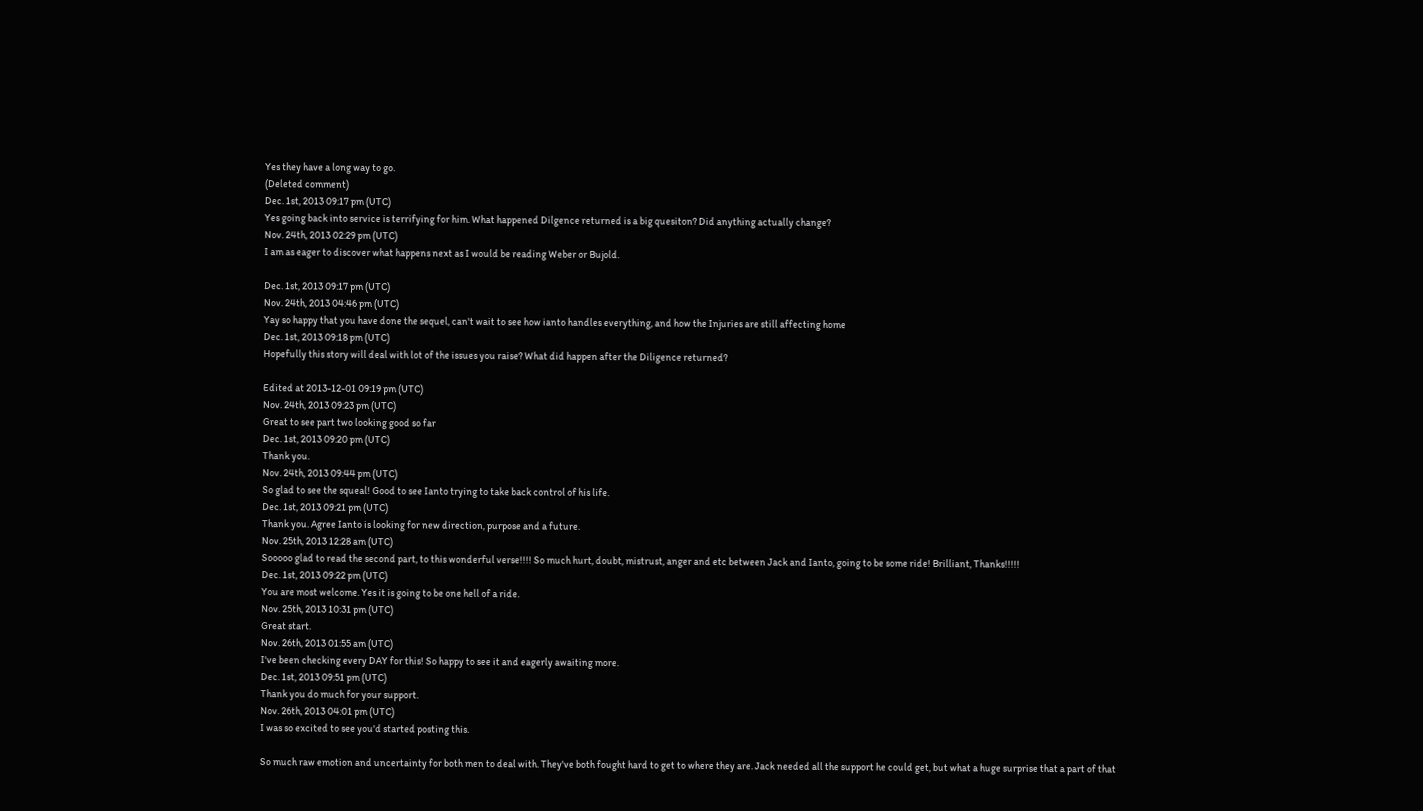Yes they have a long way to go.
(Deleted comment)
Dec. 1st, 2013 09:17 pm (UTC)
Yes going back into service is terrifying for him. What happened Dilgence returned is a big quesiton? Did anything actually change?
Nov. 24th, 2013 02:29 pm (UTC)
I am as eager to discover what happens next as I would be reading Weber or Bujold.

Dec. 1st, 2013 09:17 pm (UTC)
Nov. 24th, 2013 04:46 pm (UTC)
Yay so happy that you have done the sequel, can't wait to see how ianto handles everything, and how the Injuries are still affecting home
Dec. 1st, 2013 09:18 pm (UTC)
Hopefully this story will deal with lot of the issues you raise? What did happen after the Diligence returned?

Edited at 2013-12-01 09:19 pm (UTC)
Nov. 24th, 2013 09:23 pm (UTC)
Great to see part two looking good so far
Dec. 1st, 2013 09:20 pm (UTC)
Thank you.
Nov. 24th, 2013 09:44 pm (UTC)
So glad to see the squeal! Good to see Ianto trying to take back control of his life.
Dec. 1st, 2013 09:21 pm (UTC)
Thank you. Agree Ianto is looking for new direction, purpose and a future.
Nov. 25th, 2013 12:28 am (UTC)
Sooooo glad to read the second part, to this wonderful verse!!!! So much hurt, doubt, mistrust, anger and etc between Jack and Ianto, going to be some ride! Brilliant, Thanks!!!!!
Dec. 1st, 2013 09:22 pm (UTC)
You are most welcome. Yes it is going to be one hell of a ride.
Nov. 25th, 2013 10:31 pm (UTC)
Great start.
Nov. 26th, 2013 01:55 am (UTC)
I've been checking every DAY for this! So happy to see it and eagerly awaiting more.
Dec. 1st, 2013 09:51 pm (UTC)
Thank you do much for your support.
Nov. 26th, 2013 04:01 pm (UTC)
I was so excited to see you'd started posting this.

So much raw emotion and uncertainty for both men to deal with. They've both fought hard to get to where they are. Jack needed all the support he could get, but what a huge surprise that a part of that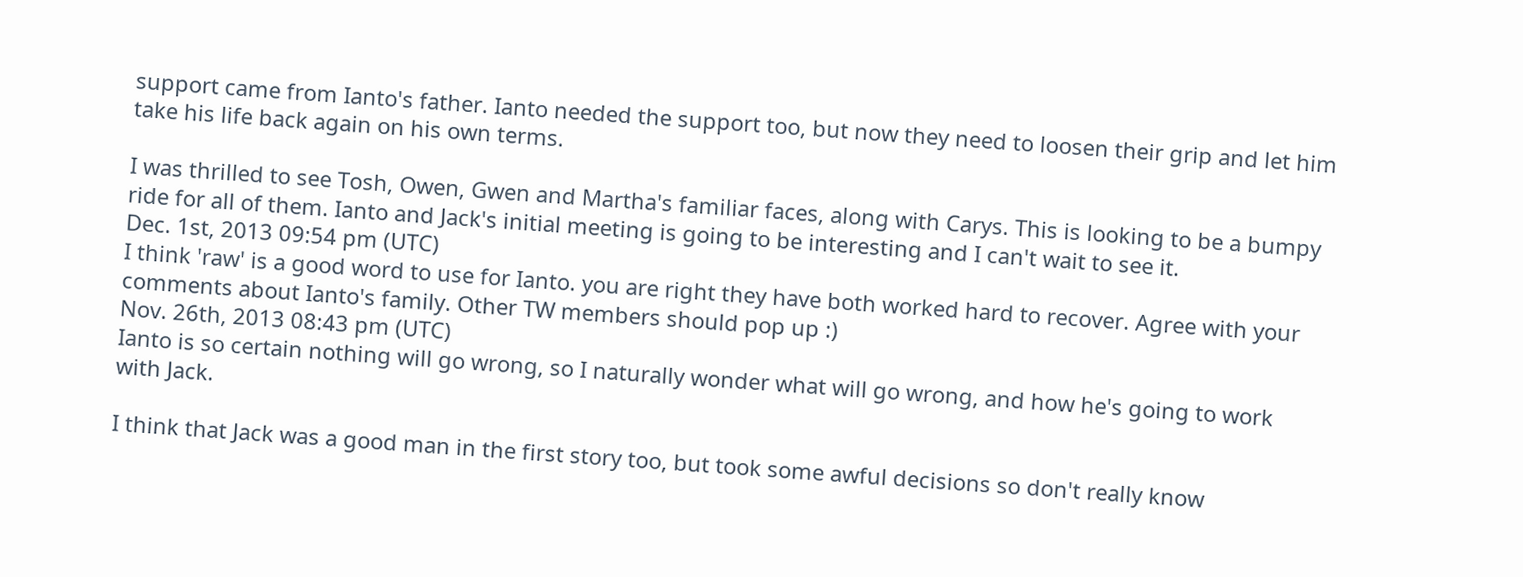support came from Ianto's father. Ianto needed the support too, but now they need to loosen their grip and let him take his life back again on his own terms.

I was thrilled to see Tosh, Owen, Gwen and Martha's familiar faces, along with Carys. This is looking to be a bumpy ride for all of them. Ianto and Jack's initial meeting is going to be interesting and I can't wait to see it.
Dec. 1st, 2013 09:54 pm (UTC)
I think 'raw' is a good word to use for Ianto. you are right they have both worked hard to recover. Agree with your comments about Ianto's family. Other TW members should pop up :)
Nov. 26th, 2013 08:43 pm (UTC)
Ianto is so certain nothing will go wrong, so I naturally wonder what will go wrong, and how he's going to work with Jack.

I think that Jack was a good man in the first story too, but took some awful decisions so don't really know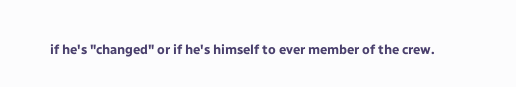if he's "changed" or if he's himself to ever member of the crew.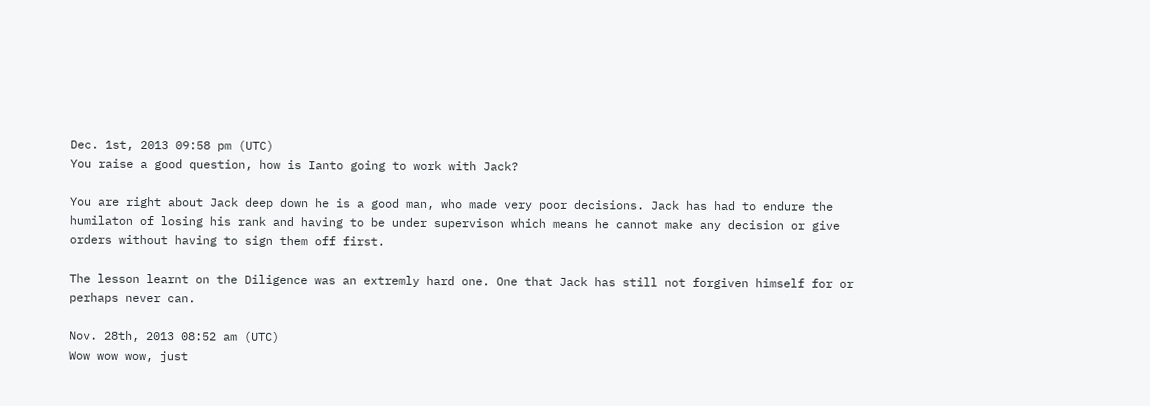Dec. 1st, 2013 09:58 pm (UTC)
You raise a good question, how is Ianto going to work with Jack?

You are right about Jack deep down he is a good man, who made very poor decisions. Jack has had to endure the humilaton of losing his rank and having to be under supervison which means he cannot make any decision or give orders without having to sign them off first.

The lesson learnt on the Diligence was an extremly hard one. One that Jack has still not forgiven himself for or perhaps never can.

Nov. 28th, 2013 08:52 am (UTC)
Wow wow wow, just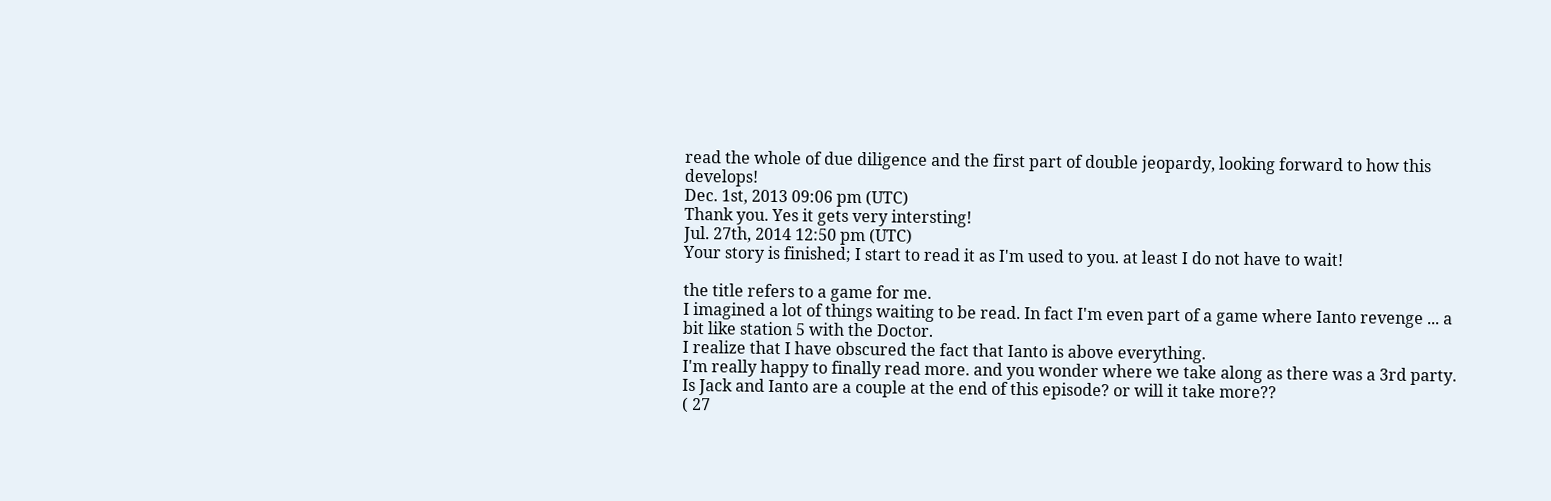read the whole of due diligence and the first part of double jeopardy, looking forward to how this develops!
Dec. 1st, 2013 09:06 pm (UTC)
Thank you. Yes it gets very intersting!
Jul. 27th, 2014 12:50 pm (UTC)
Your story is finished; I start to read it as I'm used to you. at least I do not have to wait!

the title refers to a game for me.
I imagined a lot of things waiting to be read. In fact I'm even part of a game where Ianto revenge ... a bit like station 5 with the Doctor.
I realize that I have obscured the fact that Ianto is above everything.
I'm really happy to finally read more. and you wonder where we take along as there was a 3rd party.
Is Jack and Ianto are a couple at the end of this episode? or will it take more??
( 27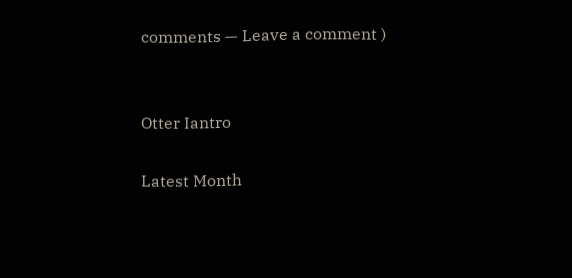comments — Leave a comment )


Otter Iantro

Latest Month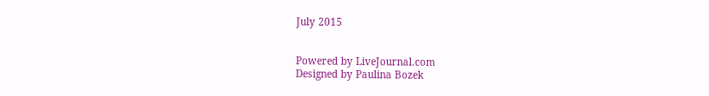July 2015


Powered by LiveJournal.com
Designed by Paulina Bozek